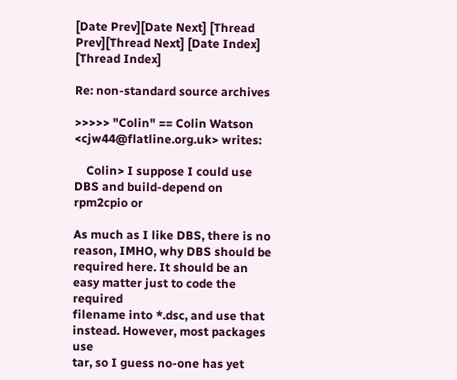[Date Prev][Date Next] [Thread Prev][Thread Next] [Date Index] [Thread Index]

Re: non-standard source archives

>>>>> "Colin" == Colin Watson <cjw44@flatline.org.uk> writes:

    Colin> I suppose I could use DBS and build-depend on rpm2cpio or

As much as I like DBS, there is no reason, IMHO, why DBS should be
required here. It should be an easy matter just to code the required
filename into *.dsc, and use that instead. However, most packages use
tar, so I guess no-one has yet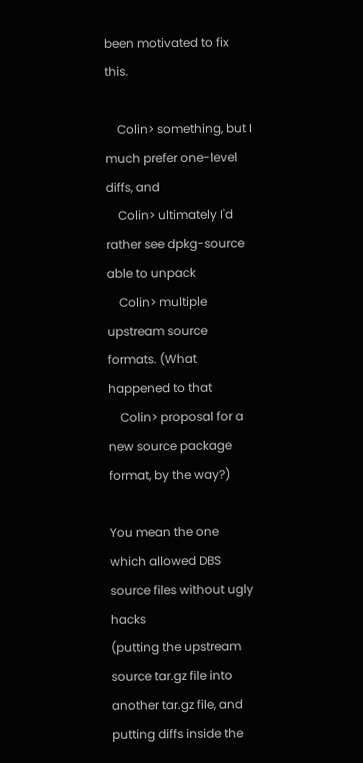been motivated to fix this.

    Colin> something, but I much prefer one-level diffs, and
    Colin> ultimately I'd rather see dpkg-source able to unpack
    Colin> multiple upstream source formats. (What happened to that
    Colin> proposal for a new source package format, by the way?)

You mean the one which allowed DBS source files without ugly hacks
(putting the upstream source tar.gz file into another tar.gz file, and
putting diffs inside the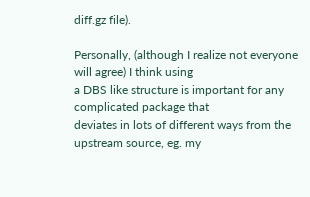diff.gz file).

Personally, (although I realize not everyone will agree) I think using
a DBS like structure is important for any complicated package that
deviates in lots of different ways from the upstream source, eg. my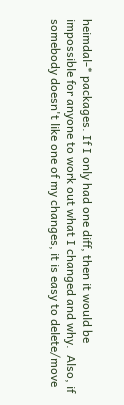heimdal-* packages. If I only had one diff, then it would be
impossible for anyone to work out what I changed and why.  Also, if
somebody doesn't like one of my changes, it is easy to delete/move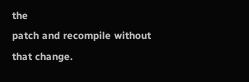the
patch and recompile without that change.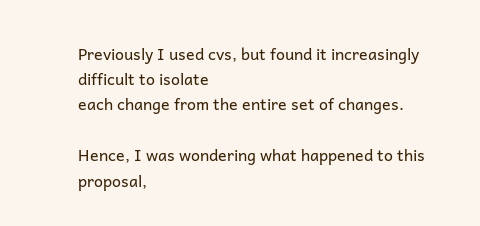Previously I used cvs, but found it increasingly difficult to isolate
each change from the entire set of changes.

Hence, I was wondering what happened to this proposal,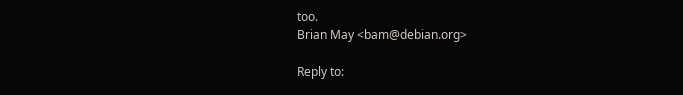too.
Brian May <bam@debian.org>

Reply to: